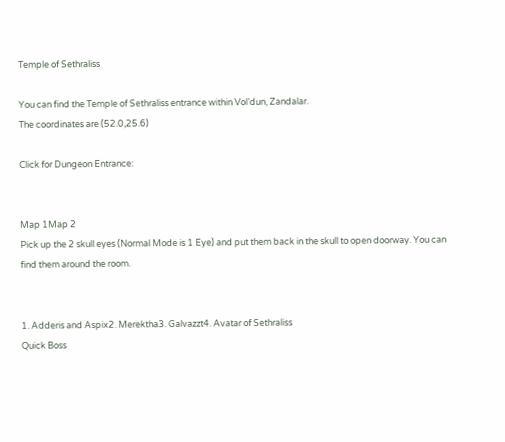Temple of Sethraliss

You can find the Temple of Sethraliss entrance within Vol’dun, Zandalar.
The coordinates are (52.0,25.6)

Click for Dungeon Entrance:


Map 1Map 2
Pick up the 2 skull eyes (Normal Mode is 1 Eye) and put them back in the skull to open doorway. You can find them around the room.


1. Adderis and Aspix2. Merektha3. Galvazzt4. Avatar of Sethraliss
Quick Boss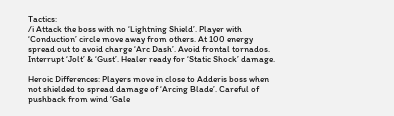Tactics:
/i Attack the boss with no ‘Lightning Shield’. Player with ‘Conduction’ circle move away from others. At 100 energy spread out to avoid charge ‘Arc Dash’. Avoid frontal tornados. Interrupt ‘Jolt’ & ‘Gust’. Healer ready for ‘Static Shock’ damage.

Heroic Differences: Players move in close to Adderis boss when not shielded to spread damage of ‘Arcing Blade’. Careful of pushback from wind ‘Gale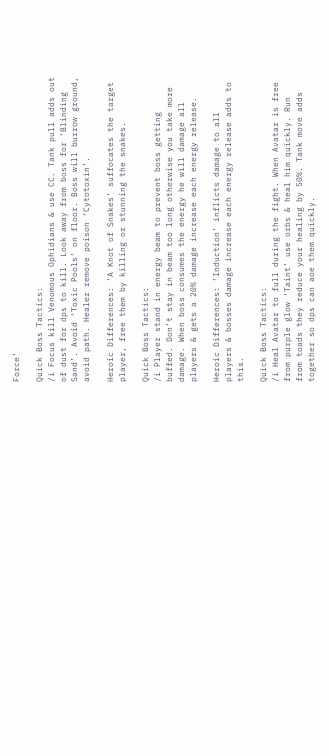Force’

Quick Boss Tactics:
/i Focus kill Venomous Ophidians & use CC. Tank pull adds out of dust for dps to kill. Look away from boss for ‘Blinding Sand’. Avoid ‘Toxic Pools’ on floor. Boss will burrow ground, avoid path. Healer remove poison ‘Cytotoxin’.

Heroic Differences: ‘A Knot of Snakes’ suffocates the target player, free them by killing or stunning the snakes.

Quick Boss Tactics:
/i Player stand in energy beam to prevent boss getting buffed. Don’t stay in beam too long otherwise you take more damage. When boss consumes the energy he will damage all players & gets a 20% damage increase each energy release.

Heroic Differences: ‘Induction’ inflicts damage to all players & bosses damage increase each energy release adds to this.

Quick Boss Tactics:
/i Heal Avatar to full during the fight. When Avatar is free from purple glow ‘Taint’ use orbs & heal him quickly. Run from toads they reduce your healing by 50%. Tank move adds together so dps can aoe them quickly.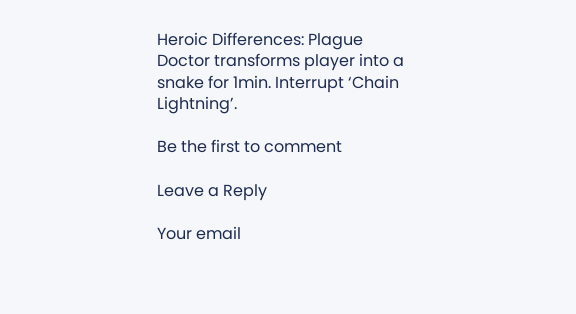Heroic Differences: Plague Doctor transforms player into a snake for 1min. Interrupt ‘Chain Lightning’.

Be the first to comment

Leave a Reply

Your email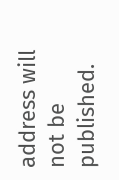address will not be published.